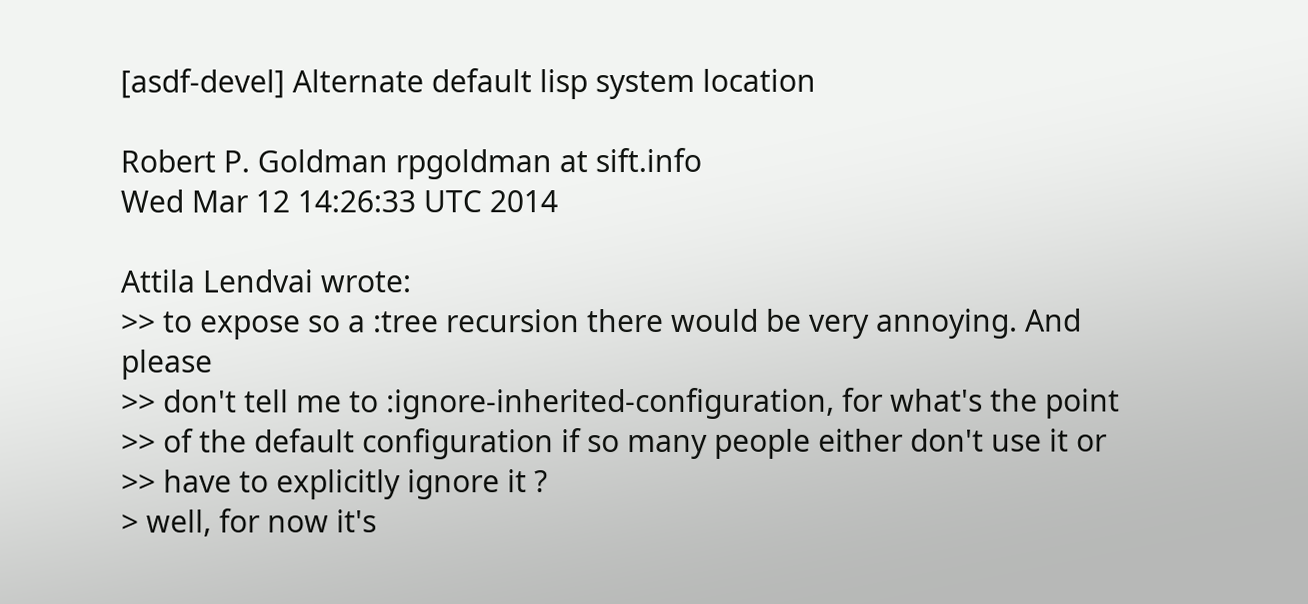[asdf-devel] Alternate default lisp system location

Robert P. Goldman rpgoldman at sift.info
Wed Mar 12 14:26:33 UTC 2014

Attila Lendvai wrote:
>> to expose so a :tree recursion there would be very annoying. And please
>> don't tell me to :ignore-inherited-configuration, for what's the point
>> of the default configuration if so many people either don't use it or
>> have to explicitly ignore it ?
> well, for now it's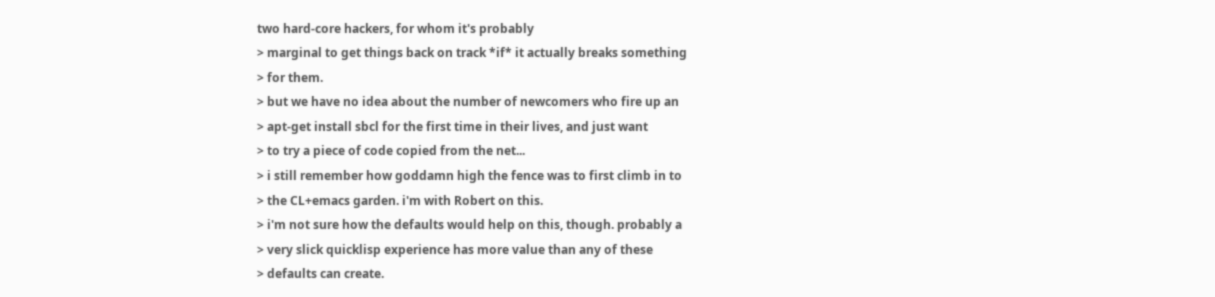two hard-core hackers, for whom it's probably
> marginal to get things back on track *if* it actually breaks something
> for them.
> but we have no idea about the number of newcomers who fire up an
> apt-get install sbcl for the first time in their lives, and just want
> to try a piece of code copied from the net...
> i still remember how goddamn high the fence was to first climb in to
> the CL+emacs garden. i'm with Robert on this.
> i'm not sure how the defaults would help on this, though. probably a
> very slick quicklisp experience has more value than any of these
> defaults can create.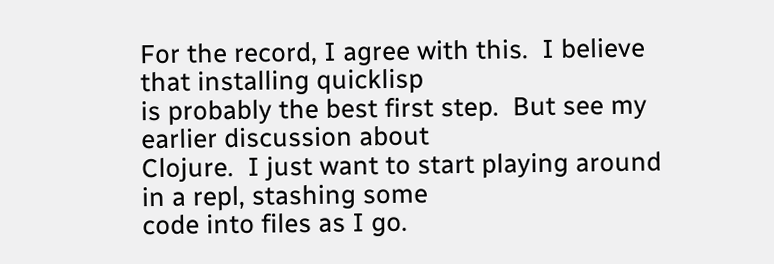For the record, I agree with this.  I believe that installing quicklisp
is probably the best first step.  But see my earlier discussion about
Clojure.  I just want to start playing around in a repl, stashing some
code into files as I go.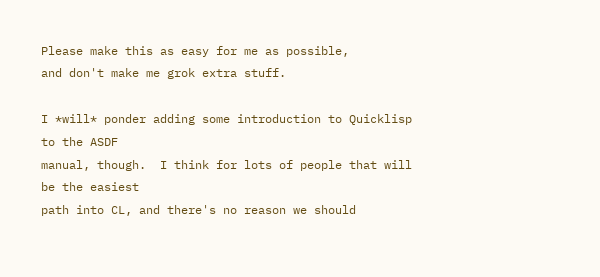Please make this as easy for me as possible,
and don't make me grok extra stuff.

I *will* ponder adding some introduction to Quicklisp to the ASDF
manual, though.  I think for lots of people that will be the easiest
path into CL, and there's no reason we should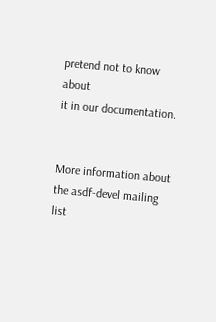pretend not to know about
it in our documentation.


More information about the asdf-devel mailing list